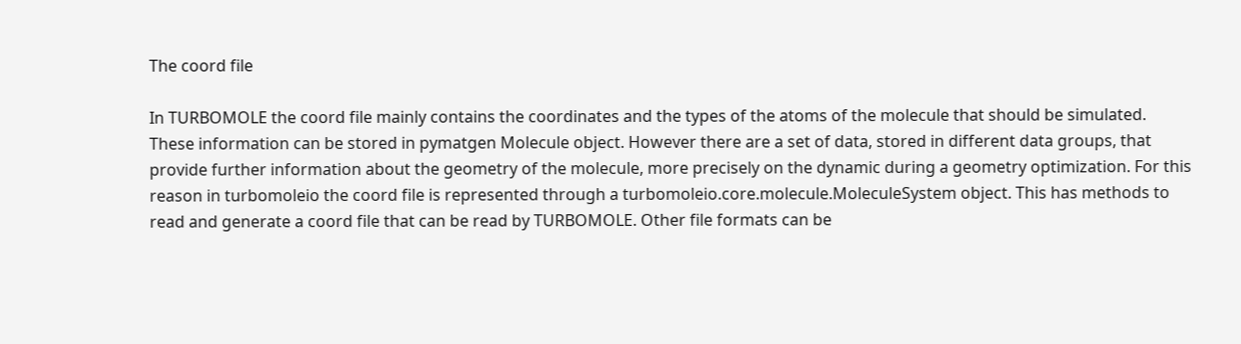The coord file

In TURBOMOLE the coord file mainly contains the coordinates and the types of the atoms of the molecule that should be simulated. These information can be stored in pymatgen Molecule object. However there are a set of data, stored in different data groups, that provide further information about the geometry of the molecule, more precisely on the dynamic during a geometry optimization. For this reason in turbomoleio the coord file is represented through a turbomoleio.core.molecule.MoleculeSystem object. This has methods to read and generate a coord file that can be read by TURBOMOLE. Other file formats can be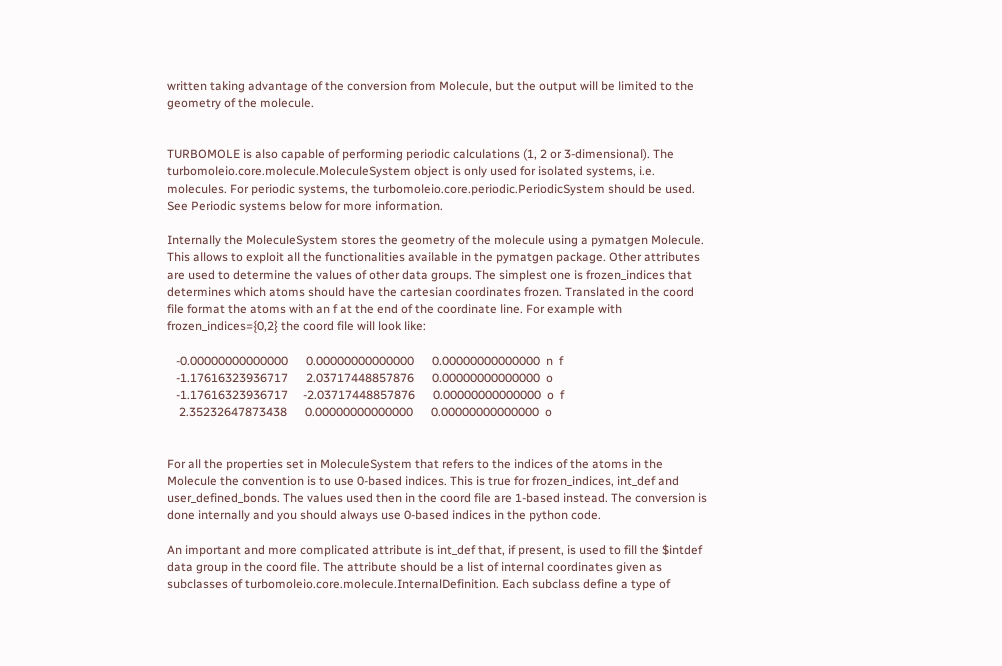written taking advantage of the conversion from Molecule, but the output will be limited to the geometry of the molecule.


TURBOMOLE is also capable of performing periodic calculations (1, 2 or 3-dimensional). The turbomoleio.core.molecule.MoleculeSystem object is only used for isolated systems, i.e. molecules. For periodic systems, the turbomoleio.core.periodic.PeriodicSystem should be used. See Periodic systems below for more information.

Internally the MoleculeSystem stores the geometry of the molecule using a pymatgen Molecule. This allows to exploit all the functionalities available in the pymatgen package. Other attributes are used to determine the values of other data groups. The simplest one is frozen_indices that determines which atoms should have the cartesian coordinates frozen. Translated in the coord file format the atoms with an f at the end of the coordinate line. For example with frozen_indices={0,2} the coord file will look like:

   -0.00000000000000      0.00000000000000      0.00000000000000  n  f
   -1.17616323936717      2.03717448857876      0.00000000000000  o
   -1.17616323936717     -2.03717448857876      0.00000000000000  o  f
    2.35232647873438      0.00000000000000      0.00000000000000  o


For all the properties set in MoleculeSystem that refers to the indices of the atoms in the Molecule the convention is to use 0-based indices. This is true for frozen_indices, int_def and user_defined_bonds. The values used then in the coord file are 1-based instead. The conversion is done internally and you should always use 0-based indices in the python code.

An important and more complicated attribute is int_def that, if present, is used to fill the $intdef data group in the coord file. The attribute should be a list of internal coordinates given as subclasses of turbomoleio.core.molecule.InternalDefinition. Each subclass define a type of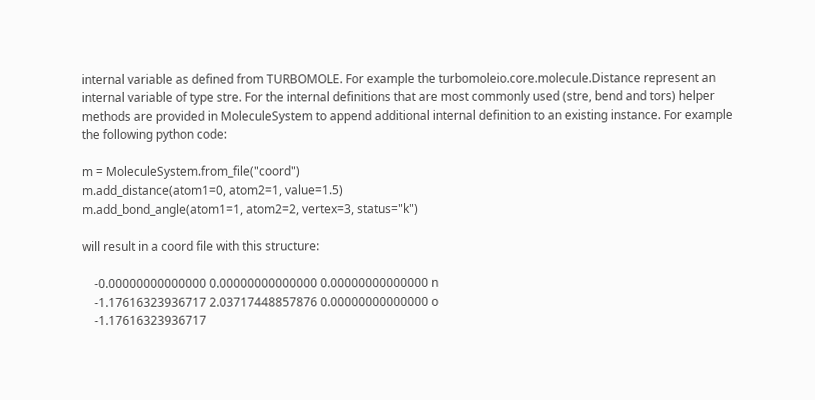internal variable as defined from TURBOMOLE. For example the turbomoleio.core.molecule.Distance represent an internal variable of type stre. For the internal definitions that are most commonly used (stre, bend and tors) helper methods are provided in MoleculeSystem to append additional internal definition to an existing instance. For example the following python code:

m = MoleculeSystem.from_file("coord")
m.add_distance(atom1=0, atom2=1, value=1.5)
m.add_bond_angle(atom1=1, atom2=2, vertex=3, status="k")

will result in a coord file with this structure:

    -0.00000000000000 0.00000000000000 0.00000000000000 n
    -1.17616323936717 2.03717448857876 0.00000000000000 o
    -1.17616323936717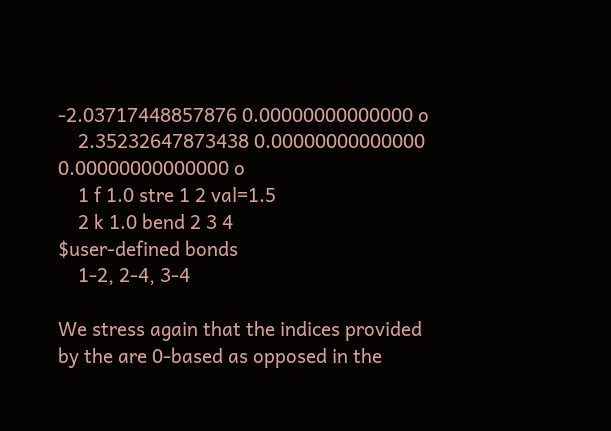-2.03717448857876 0.00000000000000 o
    2.35232647873438 0.00000000000000 0.00000000000000 o
    1 f 1.0 stre 1 2 val=1.5
    2 k 1.0 bend 2 3 4
$user-defined bonds
    1-2, 2-4, 3-4

We stress again that the indices provided by the are 0-based as opposed in the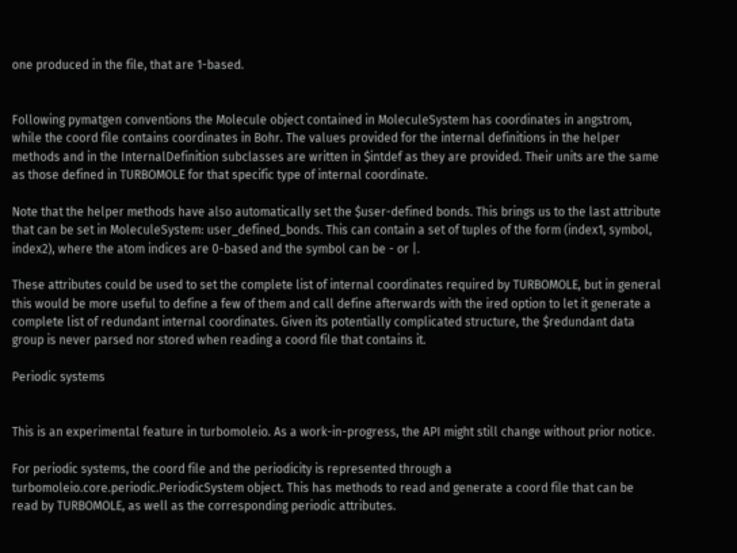one produced in the file, that are 1-based.


Following pymatgen conventions the Molecule object contained in MoleculeSystem has coordinates in angstrom, while the coord file contains coordinates in Bohr. The values provided for the internal definitions in the helper methods and in the InternalDefinition subclasses are written in $intdef as they are provided. Their units are the same as those defined in TURBOMOLE for that specific type of internal coordinate.

Note that the helper methods have also automatically set the $user-defined bonds. This brings us to the last attribute that can be set in MoleculeSystem: user_defined_bonds. This can contain a set of tuples of the form (index1, symbol, index2), where the atom indices are 0-based and the symbol can be - or |.

These attributes could be used to set the complete list of internal coordinates required by TURBOMOLE, but in general this would be more useful to define a few of them and call define afterwards with the ired option to let it generate a complete list of redundant internal coordinates. Given its potentially complicated structure, the $redundant data group is never parsed nor stored when reading a coord file that contains it.

Periodic systems


This is an experimental feature in turbomoleio. As a work-in-progress, the API might still change without prior notice.

For periodic systems, the coord file and the periodicity is represented through a turbomoleio.core.periodic.PeriodicSystem object. This has methods to read and generate a coord file that can be read by TURBOMOLE, as well as the corresponding periodic attributes.